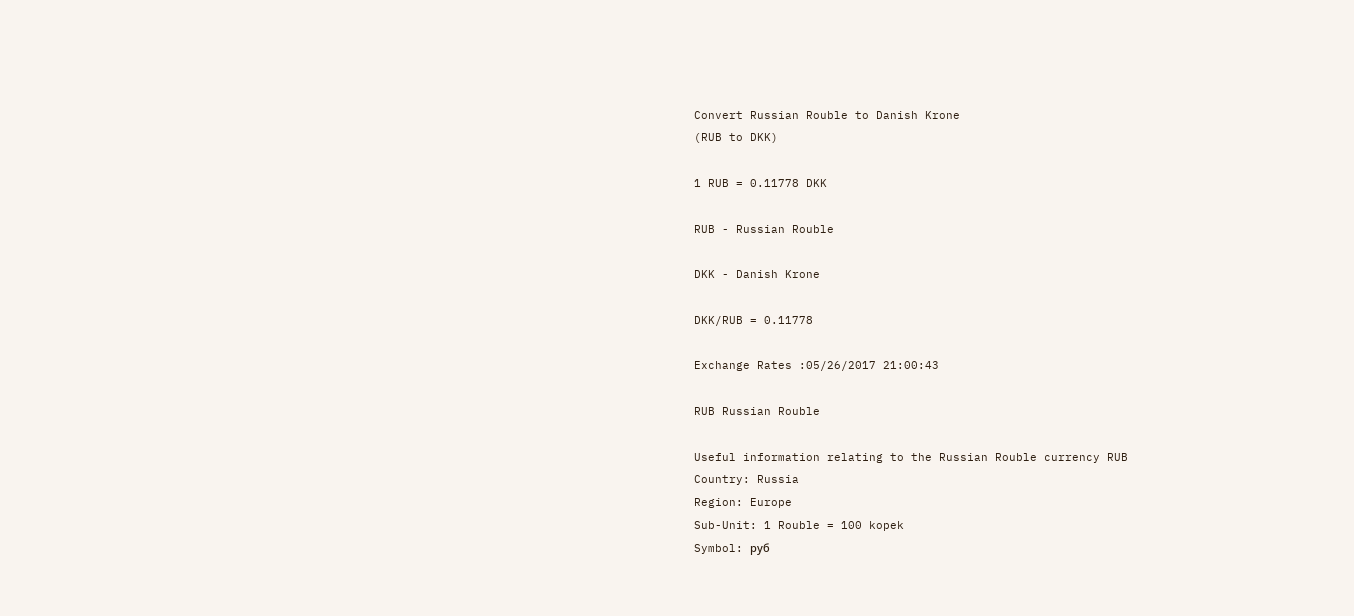Convert Russian Rouble to Danish Krone
(RUB to DKK)

1 RUB = 0.11778 DKK

RUB - Russian Rouble

DKK - Danish Krone

DKK/RUB = 0.11778

Exchange Rates :05/26/2017 21:00:43

RUB Russian Rouble

Useful information relating to the Russian Rouble currency RUB
Country: Russia
Region: Europe
Sub-Unit: 1 Rouble = 100 kopek
Symbol: руб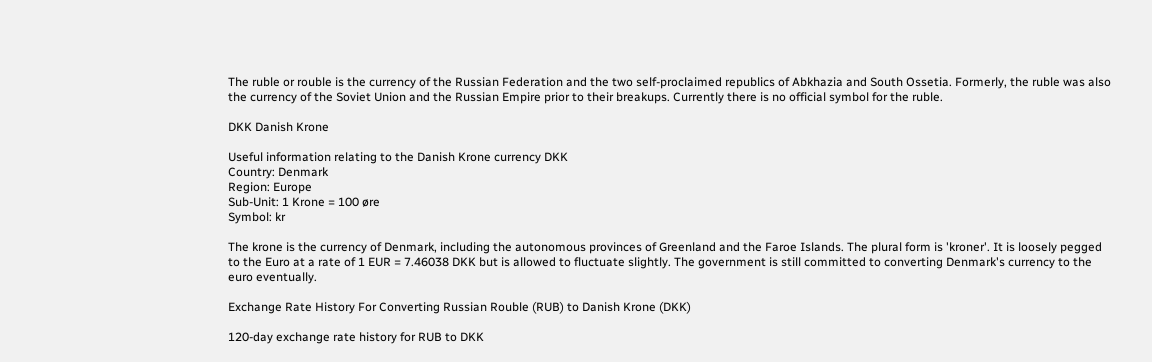The ruble or rouble is the currency of the Russian Federation and the two self-proclaimed republics of Abkhazia and South Ossetia. Formerly, the ruble was also the currency of the Soviet Union and the Russian Empire prior to their breakups. Currently there is no official symbol for the ruble.

DKK Danish Krone

Useful information relating to the Danish Krone currency DKK
Country: Denmark
Region: Europe
Sub-Unit: 1 Krone = 100 øre
Symbol: kr

The krone is the currency of Denmark, including the autonomous provinces of Greenland and the Faroe Islands. The plural form is 'kroner'. It is loosely pegged to the Euro at a rate of 1 EUR = 7.46038 DKK but is allowed to fluctuate slightly. The government is still committed to converting Denmark's currency to the euro eventually.

Exchange Rate History For Converting Russian Rouble (RUB) to Danish Krone (DKK)

120-day exchange rate history for RUB to DKK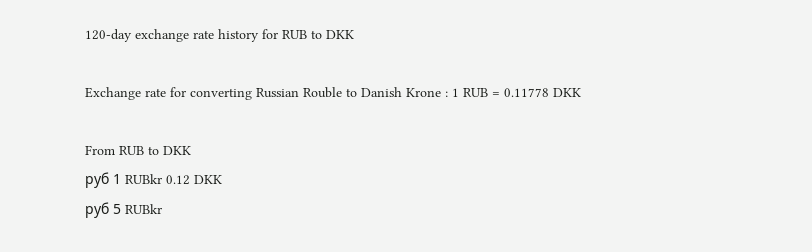120-day exchange rate history for RUB to DKK

Exchange rate for converting Russian Rouble to Danish Krone : 1 RUB = 0.11778 DKK

From RUB to DKK
руб 1 RUBkr 0.12 DKK
руб 5 RUBkr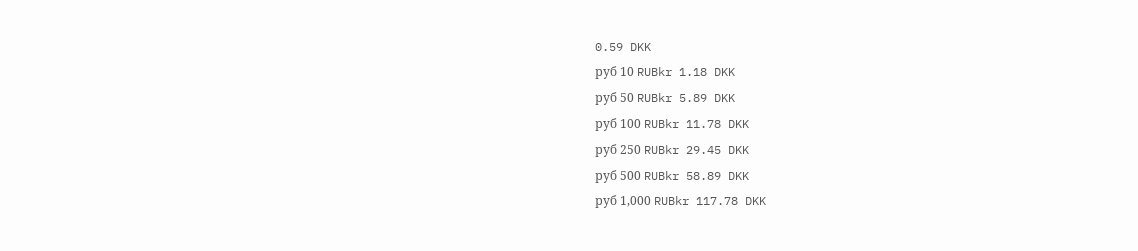0.59 DKK
руб 10 RUBkr 1.18 DKK
руб 50 RUBkr 5.89 DKK
руб 100 RUBkr 11.78 DKK
руб 250 RUBkr 29.45 DKK
руб 500 RUBkr 58.89 DKK
руб 1,000 RUBkr 117.78 DKK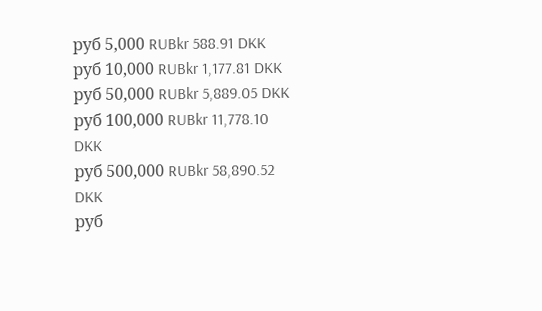руб 5,000 RUBkr 588.91 DKK
руб 10,000 RUBkr 1,177.81 DKK
руб 50,000 RUBkr 5,889.05 DKK
руб 100,000 RUBkr 11,778.10 DKK
руб 500,000 RUBkr 58,890.52 DKK
руб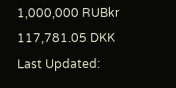1,000,000 RUBkr 117,781.05 DKK
Last Updated: